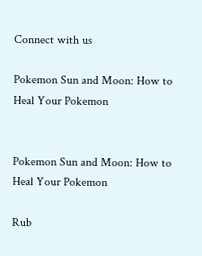Connect with us

Pokemon Sun and Moon: How to Heal Your Pokemon


Pokemon Sun and Moon: How to Heal Your Pokemon

Rub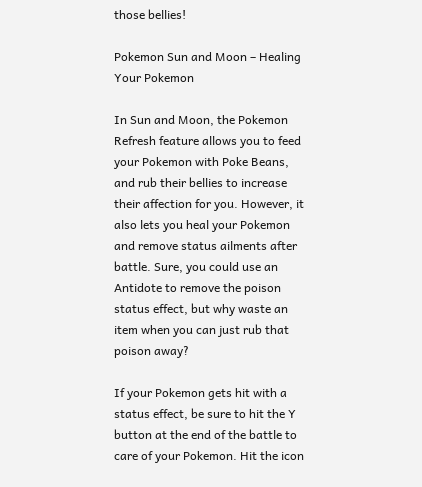those bellies!

Pokemon Sun and Moon – Healing Your Pokemon

In Sun and Moon, the Pokemon Refresh feature allows you to feed your Pokemon with Poke Beans, and rub their bellies to increase their affection for you. However, it also lets you heal your Pokemon and remove status ailments after battle. Sure, you could use an Antidote to remove the poison status effect, but why waste an item when you can just rub that poison away?

If your Pokemon gets hit with a status effect, be sure to hit the Y button at the end of the battle to care of your Pokemon. Hit the icon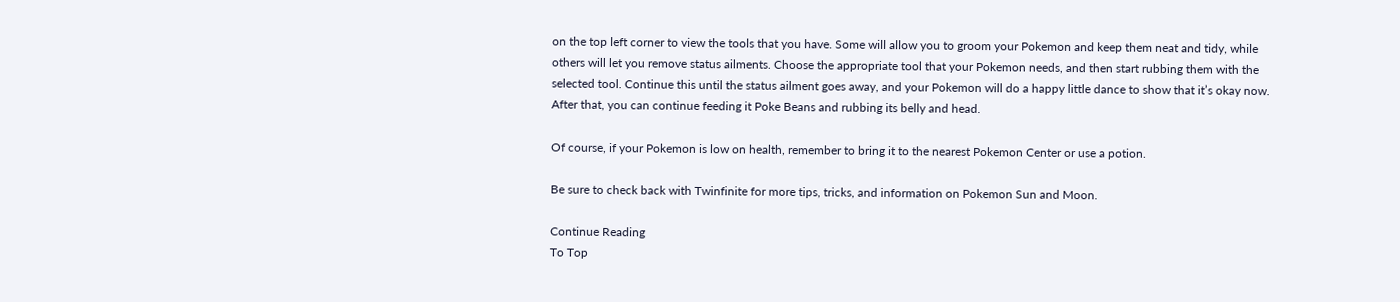on the top left corner to view the tools that you have. Some will allow you to groom your Pokemon and keep them neat and tidy, while others will let you remove status ailments. Choose the appropriate tool that your Pokemon needs, and then start rubbing them with the selected tool. Continue this until the status ailment goes away, and your Pokemon will do a happy little dance to show that it’s okay now. After that, you can continue feeding it Poke Beans and rubbing its belly and head.

Of course, if your Pokemon is low on health, remember to bring it to the nearest Pokemon Center or use a potion.

Be sure to check back with Twinfinite for more tips, tricks, and information on Pokemon Sun and Moon.

Continue Reading
To Top